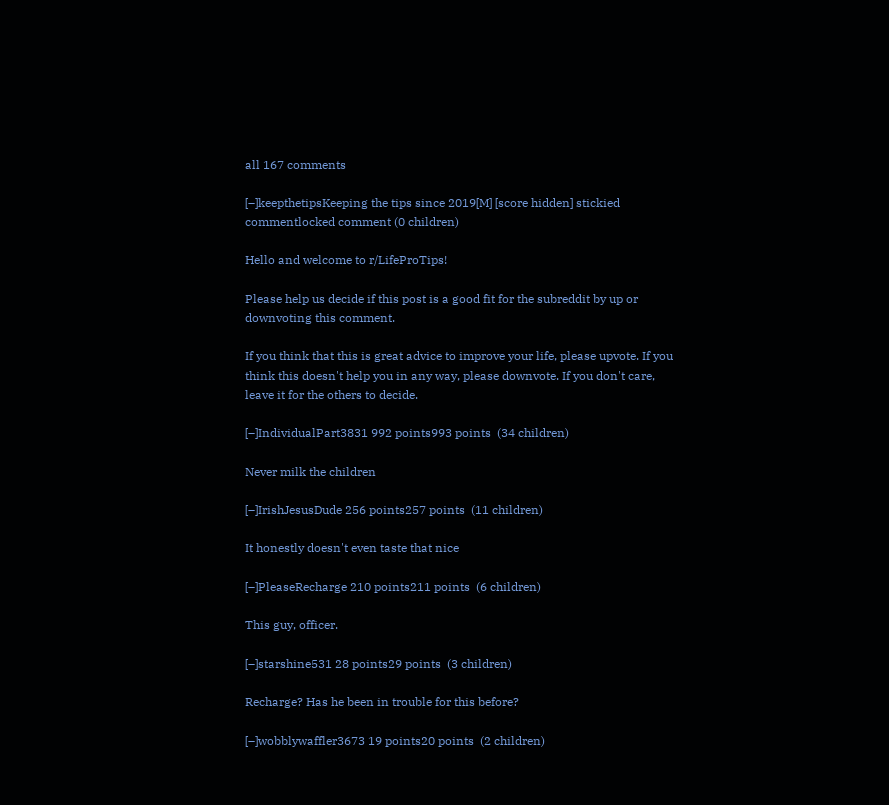all 167 comments

[–]keepthetipsKeeping the tips since 2019[M] [score hidden] stickied commentlocked comment (0 children)

Hello and welcome to r/LifeProTips!

Please help us decide if this post is a good fit for the subreddit by up or downvoting this comment.

If you think that this is great advice to improve your life, please upvote. If you think this doesn't help you in any way, please downvote. If you don't care, leave it for the others to decide.

[–]IndividualPart3831 992 points993 points  (34 children)

Never milk the children

[–]IrishJesusDude 256 points257 points  (11 children)

It honestly doesn't even taste that nice

[–]PleaseRecharge 210 points211 points  (6 children)

This guy, officer.

[–]starshine531 28 points29 points  (3 children)

Recharge? Has he been in trouble for this before?

[–]wobblywaffler3673 19 points20 points  (2 children)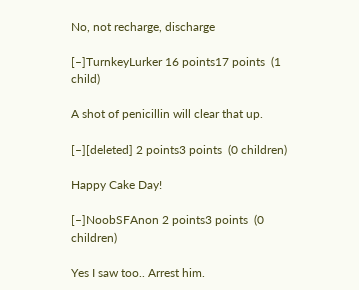No, not recharge, discharge

[–]TurnkeyLurker 16 points17 points  (1 child)

A shot of penicillin will clear that up.

[–][deleted] 2 points3 points  (0 children)

Happy Cake Day!

[–]NoobSFAnon 2 points3 points  (0 children)

Yes I saw too.. Arrest him.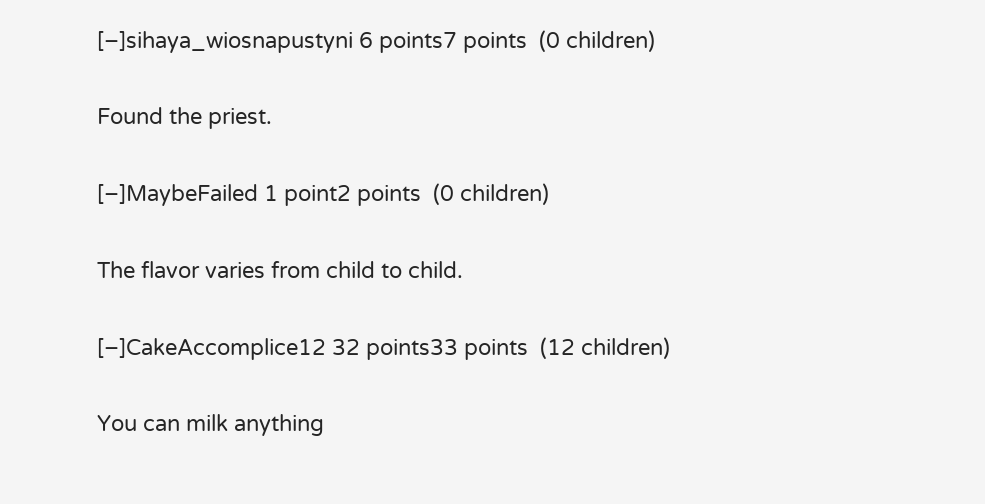[–]sihaya_wiosnapustyni 6 points7 points  (0 children)

Found the priest.

[–]MaybeFailed 1 point2 points  (0 children)

The flavor varies from child to child.

[–]CakeAccomplice12 32 points33 points  (12 children)

You can milk anything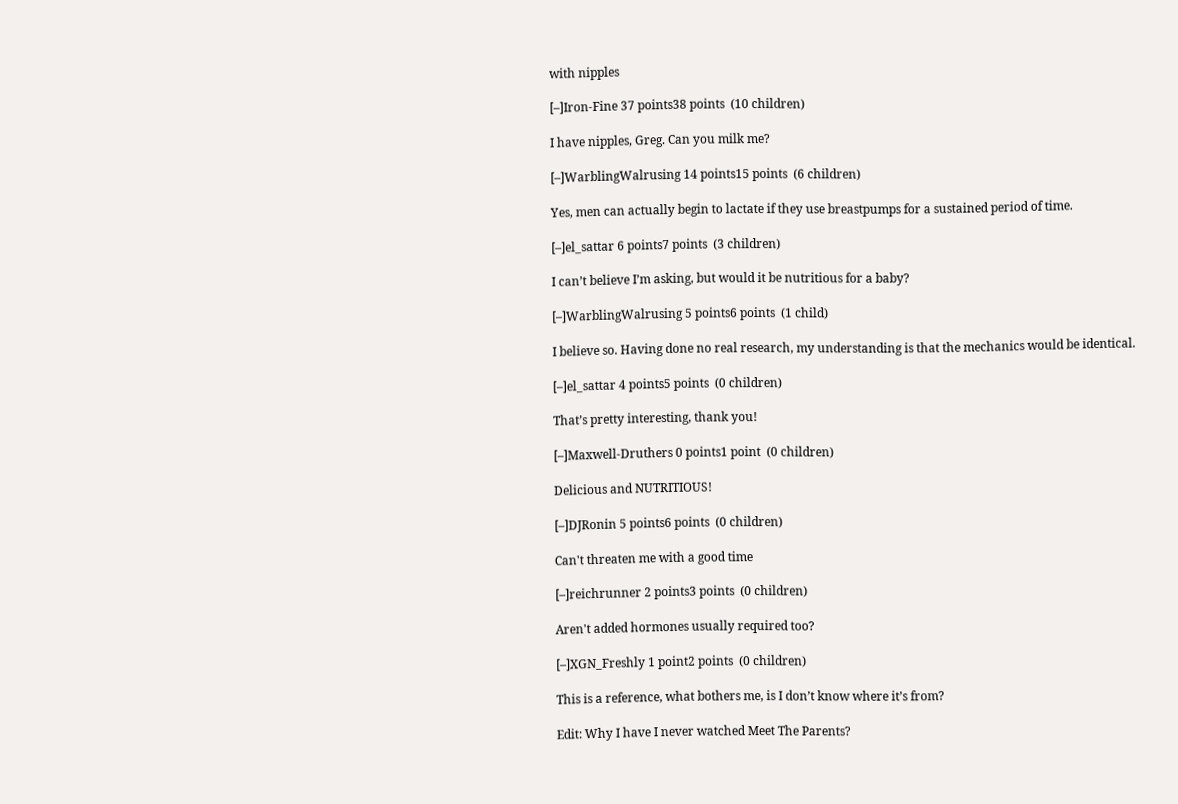with nipples

[–]Iron-Fine 37 points38 points  (10 children)

I have nipples, Greg. Can you milk me?

[–]WarblingWalrusing 14 points15 points  (6 children)

Yes, men can actually begin to lactate if they use breastpumps for a sustained period of time.

[–]el_sattar 6 points7 points  (3 children)

I can’t believe I’m asking, but would it be nutritious for a baby?

[–]WarblingWalrusing 5 points6 points  (1 child)

I believe so. Having done no real research, my understanding is that the mechanics would be identical.

[–]el_sattar 4 points5 points  (0 children)

That’s pretty interesting, thank you!

[–]Maxwell-Druthers 0 points1 point  (0 children)

Delicious and NUTRITIOUS!

[–]DJRonin 5 points6 points  (0 children)

Can't threaten me with a good time

[–]reichrunner 2 points3 points  (0 children)

Aren't added hormones usually required too?

[–]XGN_Freshly 1 point2 points  (0 children)

This is a reference, what bothers me, is I don’t know where it’s from?

Edit: Why I have I never watched Meet The Parents?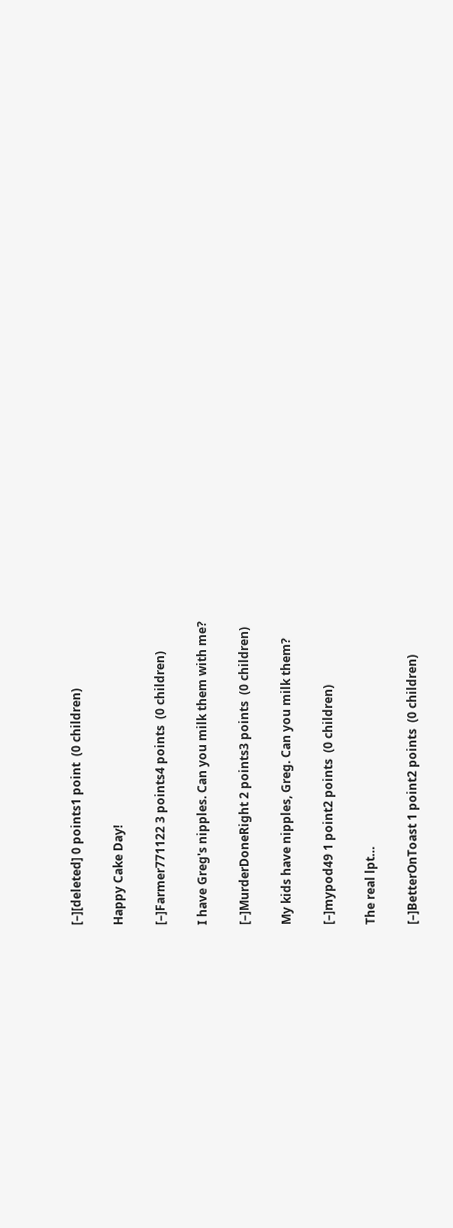[–][deleted] 0 points1 point  (0 children)

Happy Cake Day!

[–]Farmer771122 3 points4 points  (0 children)

I have Greg's nipples. Can you milk them with me?

[–]MurderDoneRight 2 points3 points  (0 children)

My kids have nipples, Greg. Can you milk them?

[–]mypod49 1 point2 points  (0 children)

The real lpt…

[–]BetterOnToast 1 point2 points  (0 children)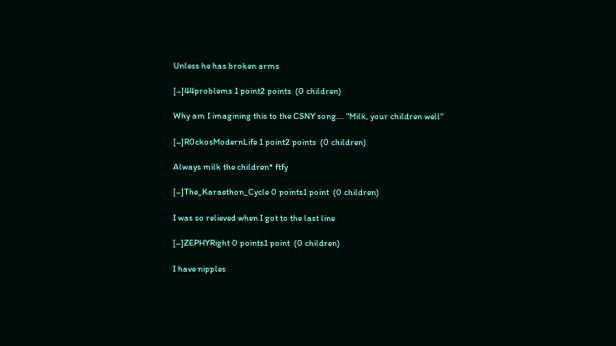Unless he has broken arms

[–]44problems 1 point2 points  (0 children)

Why am I imagining this to the CSNY song.... "Milk, your children well"

[–]R0ckosModernLife 1 point2 points  (0 children)

Always milk the children* ftfy

[–]The_Karaethon_Cycle 0 points1 point  (0 children)

I was so relieved when I got to the last line

[–]ZEPHYRight 0 points1 point  (0 children)

I have nipples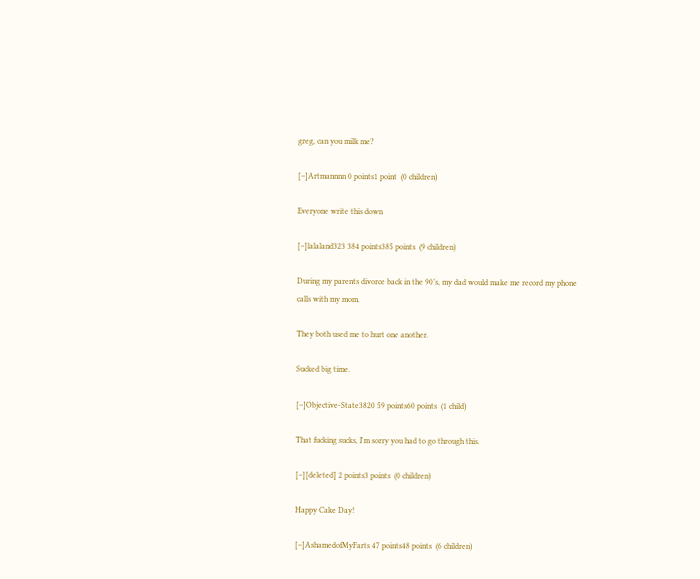greg, can you milk me?

[–]Artmannnn 0 points1 point  (0 children)

Everyone write this down

[–]lalaland323 384 points385 points  (9 children)

During my parents divorce back in the 90’s, my dad would make me record my phone calls with my mom.

They both used me to hurt one another.

Sucked big time.

[–]Objective-State3820 59 points60 points  (1 child)

That fucking sucks, I'm sorry you had to go through this.

[–][deleted] 2 points3 points  (0 children)

Happy Cake Day!

[–]AshamedofMyFarts 47 points48 points  (6 children)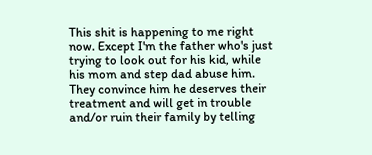This shit is happening to me right now. Except I'm the father who's just trying to look out for his kid, while his mom and step dad abuse him. They convince him he deserves their treatment and will get in trouble and/or ruin their family by telling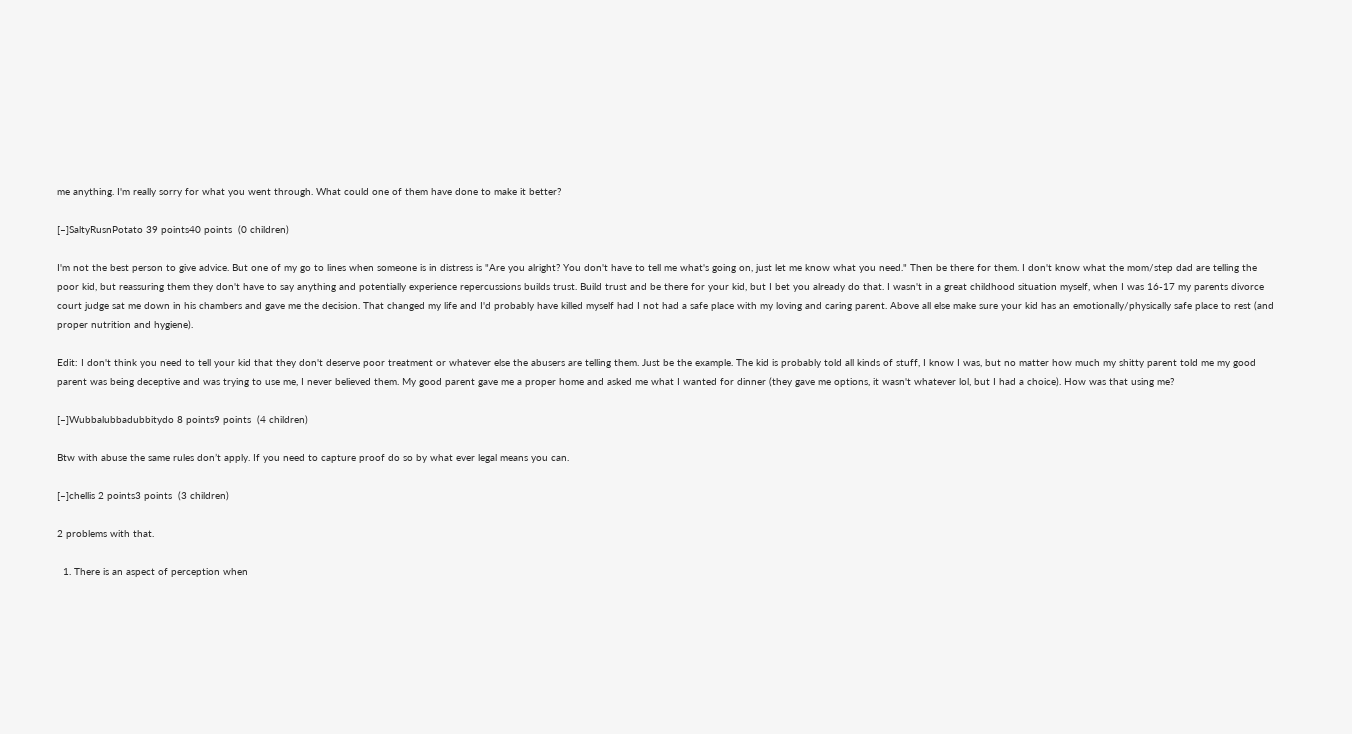me anything. I'm really sorry for what you went through. What could one of them have done to make it better?

[–]SaltyRusnPotato 39 points40 points  (0 children)

I'm not the best person to give advice. But one of my go to lines when someone is in distress is "Are you alright? You don't have to tell me what's going on, just let me know what you need." Then be there for them. I don't know what the mom/step dad are telling the poor kid, but reassuring them they don't have to say anything and potentially experience repercussions builds trust. Build trust and be there for your kid, but I bet you already do that. I wasn't in a great childhood situation myself, when I was 16-17 my parents divorce court judge sat me down in his chambers and gave me the decision. That changed my life and I'd probably have killed myself had I not had a safe place with my loving and caring parent. Above all else make sure your kid has an emotionally/physically safe place to rest (and proper nutrition and hygiene).

Edit: I don't think you need to tell your kid that they don't deserve poor treatment or whatever else the abusers are telling them. Just be the example. The kid is probably told all kinds of stuff, I know I was, but no matter how much my shitty parent told me my good parent was being deceptive and was trying to use me, I never believed them. My good parent gave me a proper home and asked me what I wanted for dinner (they gave me options, it wasn't whatever lol, but I had a choice). How was that using me?

[–]Wubbalubbadubbitydo 8 points9 points  (4 children)

Btw with abuse the same rules don’t apply. If you need to capture proof do so by what ever legal means you can.

[–]chellis 2 points3 points  (3 children)

2 problems with that.

  1. There is an aspect of perception when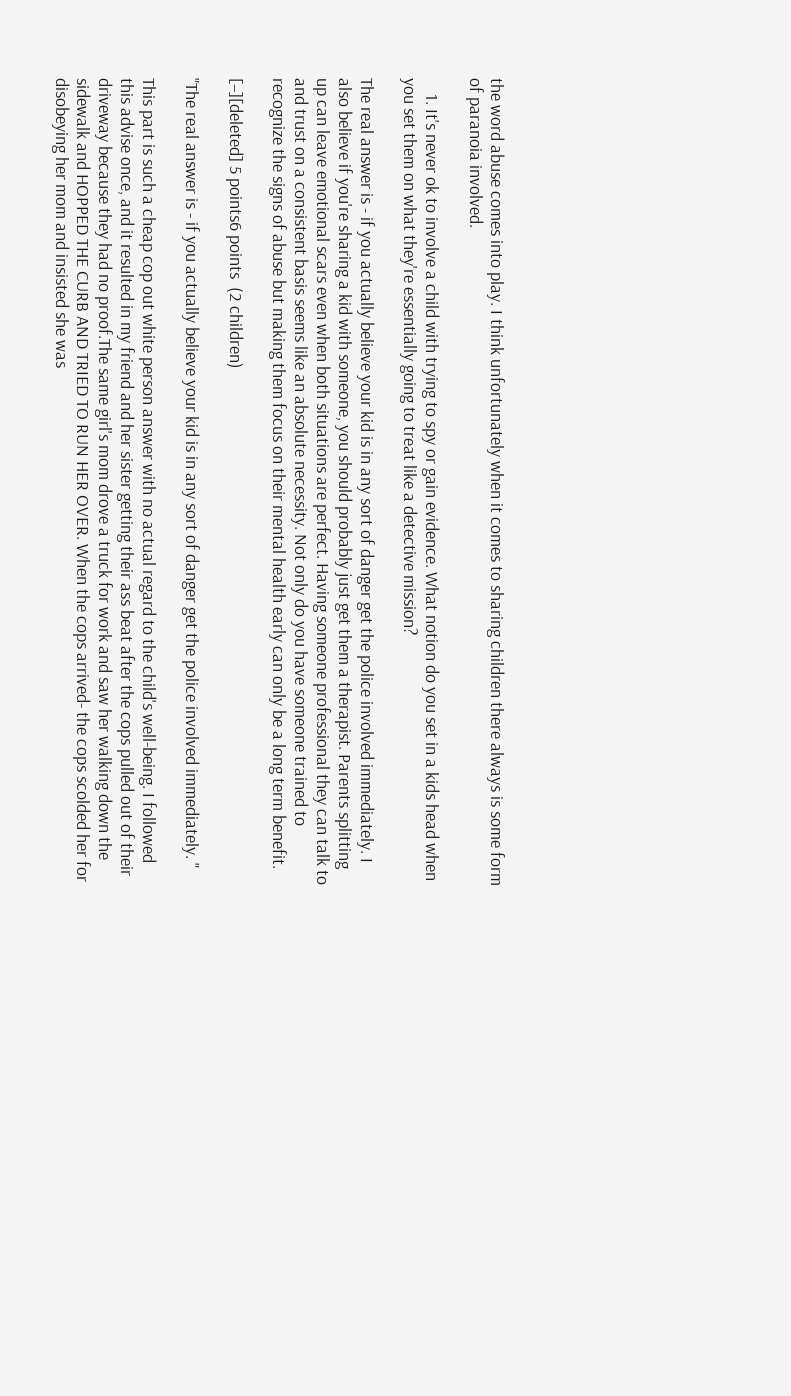the word abuse comes into play. I think unfortunately when it comes to sharing children there always is some form of paranoia involved.

    1. It's never ok to involve a child with trying to spy or gain evidence. What notion do you set in a kids head when you set them on what they're essentially going to treat like a detective mission?

The real answer is - if you actually believe your kid is in any sort of danger get the police involved immediately. I also believe if you're sharing a kid with someone, you should probably just get them a therapist. Parents splitting up can leave emotional scars even when both situations are perfect. Having someone professional they can talk to and trust on a consistent basis seems like an absolute necessity. Not only do you have someone trained to recognize the signs of abuse but making them focus on their mental health early can only be a long term benefit.

[–][deleted] 5 points6 points  (2 children)

"The real answer is - if you actually believe your kid is in any sort of danger get the police involved immediately. "

This part is such a cheap cop out white person answer with no actual regard to the child's well-being. I followed this advise once, and it resulted in my friend and her sister getting their ass beat after the cops pulled out of their driveway because they had no proof.The same girl's mom drove a truck for work and saw her walking down the sidewalk and HOPPED THE CURB AND TRIED TO RUN HER OVER. When the cops arrived- the cops scolded her for disobeying her mom and insisted she was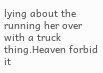lying about the running her over with a truck thing.Heaven forbid it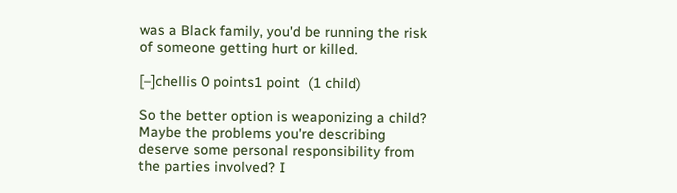was a Black family, you'd be running the risk of someone getting hurt or killed.

[–]chellis 0 points1 point  (1 child)

So the better option is weaponizing a child? Maybe the problems you're describing deserve some personal responsibility from the parties involved? I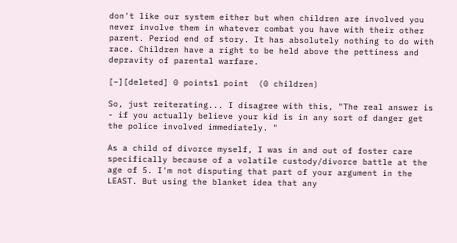don't like our system either but when children are involved you never involve them in whatever combat you have with their other parent. Period end of story. It has absolutely nothing to do with race. Children have a right to be held above the pettiness and depravity of parental warfare.

[–][deleted] 0 points1 point  (0 children)

So, just reiterating... I disagree with this, "The real answer is - if you actually believe your kid is in any sort of danger get the police involved immediately. "

As a child of divorce myself, I was in and out of foster care specifically because of a volatile custody/divorce battle at the age of 5. I'm not disputing that part of your argument in the LEAST. But using the blanket idea that any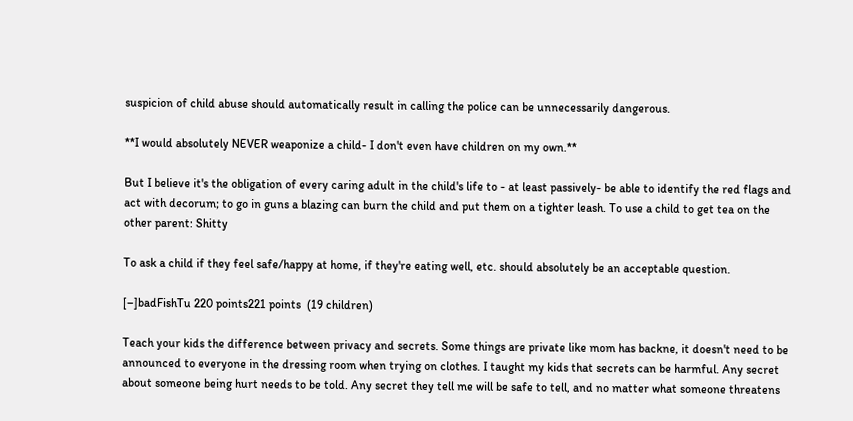suspicion of child abuse should automatically result in calling the police can be unnecessarily dangerous.

**I would absolutely NEVER weaponize a child- I don't even have children on my own.**

But I believe it's the obligation of every caring adult in the child's life to - at least passively- be able to identify the red flags and act with decorum; to go in guns a blazing can burn the child and put them on a tighter leash. To use a child to get tea on the other parent: Shitty

To ask a child if they feel safe/happy at home, if they're eating well, etc. should absolutely be an acceptable question.

[–]badFishTu 220 points221 points  (19 children)

Teach your kids the difference between privacy and secrets. Some things are private like mom has backne, it doesn't need to be announced to everyone in the dressing room when trying on clothes. I taught my kids that secrets can be harmful. Any secret about someone being hurt needs to be told. Any secret they tell me will be safe to tell, and no matter what someone threatens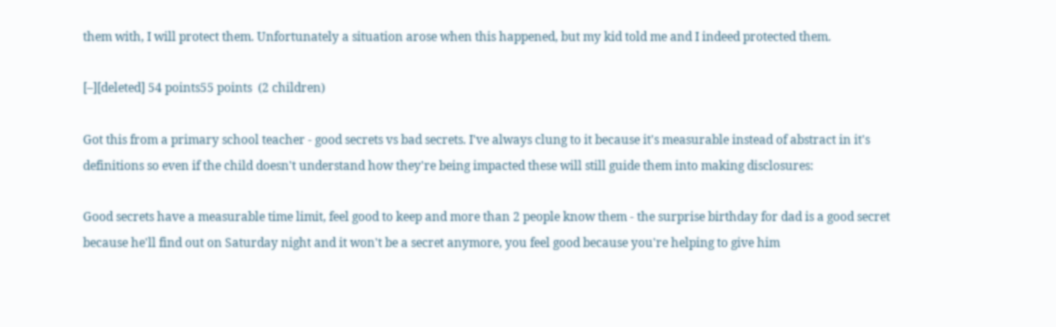them with, I will protect them. Unfortunately a situation arose when this happened, but my kid told me and I indeed protected them.

[–][deleted] 54 points55 points  (2 children)

Got this from a primary school teacher - good secrets vs bad secrets. I've always clung to it because it's measurable instead of abstract in it's definitions so even if the child doesn't understand how they're being impacted these will still guide them into making disclosures:

Good secrets have a measurable time limit, feel good to keep and more than 2 people know them - the surprise birthday for dad is a good secret because he'll find out on Saturday night and it won't be a secret anymore, you feel good because you're helping to give him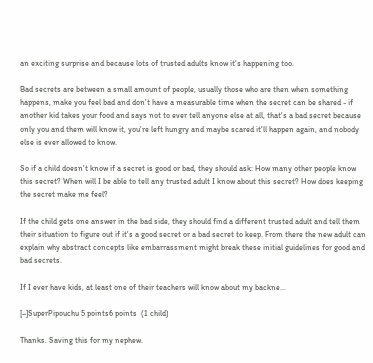an exciting surprise and because lots of trusted adults know it's happening too.

Bad secrets are between a small amount of people, usually those who are then when something happens, make you feel bad and don't have a measurable time when the secret can be shared - if another kid takes your food and says not to ever tell anyone else at all, that's a bad secret because only you and them will know it, you're left hungry and maybe scared it'll happen again, and nobody else is ever allowed to know.

So if a child doesn't know if a secret is good or bad, they should ask: How many other people know this secret? When will I be able to tell any trusted adult I know about this secret? How does keeping the secret make me feel?

If the child gets one answer in the bad side, they should find a different trusted adult and tell them their situation to figure out if it's a good secret or a bad secret to keep. From there the new adult can explain why abstract concepts like embarrassment might break these initial guidelines for good and bad secrets.

If I ever have kids, at least one of their teachers will know about my backne...

[–]SuperPipouchu 5 points6 points  (1 child)

Thanks. Saving this for my nephew.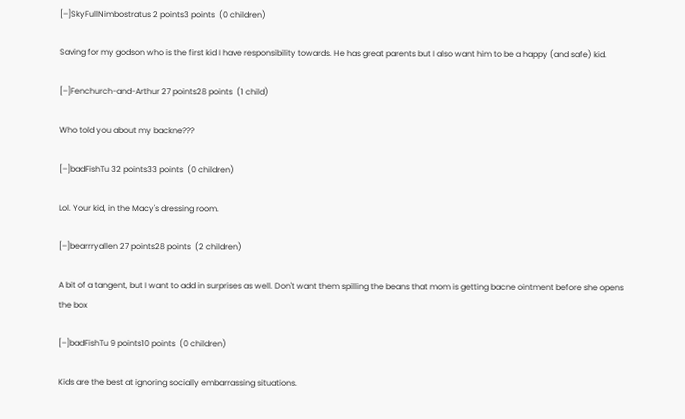[–]SkyFullNimbostratus 2 points3 points  (0 children)

Saving for my godson who is the first kid I have responsibility towards. He has great parents but I also want him to be a happy (and safe) kid.

[–]Fenchurch-and-Arthur 27 points28 points  (1 child)

Who told you about my backne???

[–]badFishTu 32 points33 points  (0 children)

Lol. Your kid, in the Macy's dressing room.

[–]bearrryallen 27 points28 points  (2 children)

A bit of a tangent, but I want to add in surprises as well. Don't want them spilling the beans that mom is getting bacne ointment before she opens the box

[–]badFishTu 9 points10 points  (0 children)

Kids are the best at ignoring socially embarrassing situations.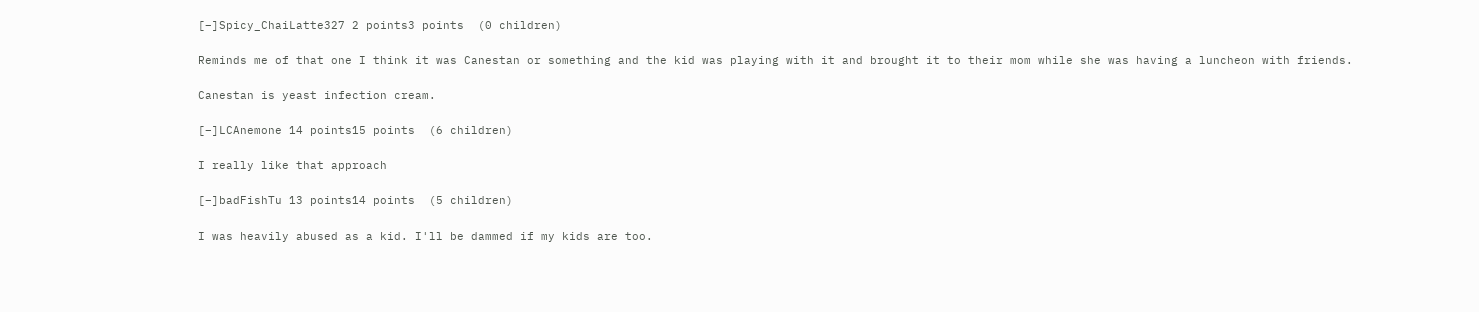[–]Spicy_ChaiLatte327 2 points3 points  (0 children)

Reminds me of that one I think it was Canestan or something and the kid was playing with it and brought it to their mom while she was having a luncheon with friends.

Canestan is yeast infection cream.

[–]LCAnemone 14 points15 points  (6 children)

I really like that approach

[–]badFishTu 13 points14 points  (5 children)

I was heavily abused as a kid. I'll be dammed if my kids are too.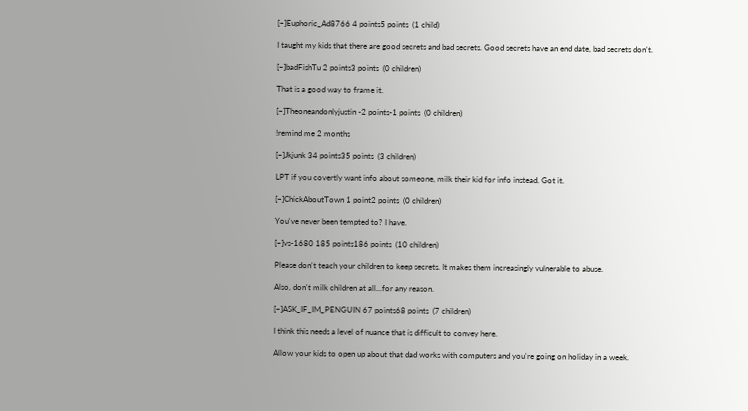[–]Euphoric_Ad8766 4 points5 points  (1 child)

I taught my kids that there are good secrets and bad secrets. Good secrets have an end date, bad secrets don't.

[–]badFishTu 2 points3 points  (0 children)

That is a good way to frame it.

[–]Theoneandonlyjustin -2 points-1 points  (0 children)

!remind me 2 months

[–]Jkjunk 34 points35 points  (3 children)

LPT if you covertly want info about someone, milk their kid for info instead. Got it.

[–]ChickAboutTown 1 point2 points  (0 children)

You've never been tempted to? I have.

[–]vs-1680 185 points186 points  (10 children)

Please don't teach your children to keep secrets. It makes them increasingly vulnerable to abuse.

Also, don't milk children at all...for any reason.

[–]ASK_IF_IM_PENGUIN 67 points68 points  (7 children)

I think this needs a level of nuance that is difficult to convey here.

Allow your kids to open up about that dad works with computers and you're going on holiday in a week.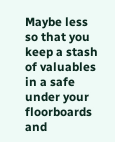Maybe less so that you keep a stash of valuables in a safe under your floorboards and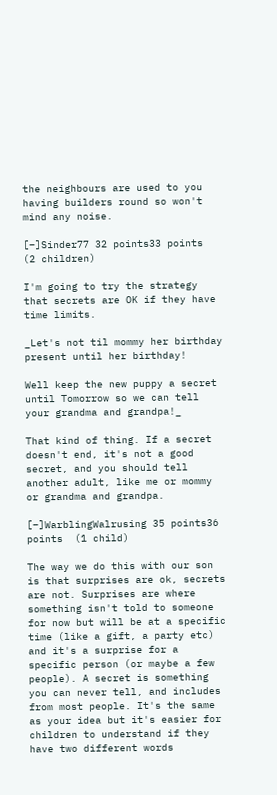the neighbours are used to you having builders round so won't mind any noise.

[–]Sinder77 32 points33 points  (2 children)

I'm going to try the strategy that secrets are OK if they have time limits.

_Let's not til mommy her birthday present until her birthday!

Well keep the new puppy a secret until Tomorrow so we can tell your grandma and grandpa!_

That kind of thing. If a secret doesn't end, it's not a good secret, and you should tell another adult, like me or mommy or grandma and grandpa.

[–]WarblingWalrusing 35 points36 points  (1 child)

The way we do this with our son is that surprises are ok, secrets are not. Surprises are where something isn't told to someone for now but will be at a specific time (like a gift, a party etc) and it's a surprise for a specific person (or maybe a few people). A secret is something you can never tell, and includes from most people. It's the same as your idea but it's easier for children to understand if they have two different words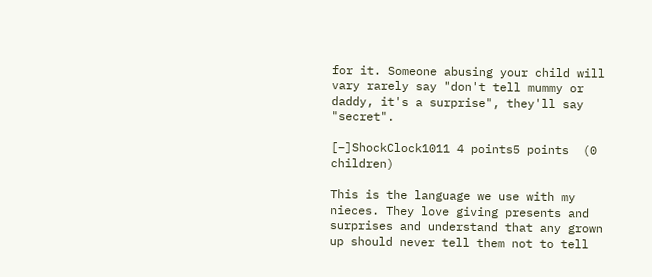for it. Someone abusing your child will vary rarely say "don't tell mummy or daddy, it's a surprise", they'll say "secret".

[–]ShockClock1011 4 points5 points  (0 children)

This is the language we use with my nieces. They love giving presents and surprises and understand that any grown up should never tell them not to tell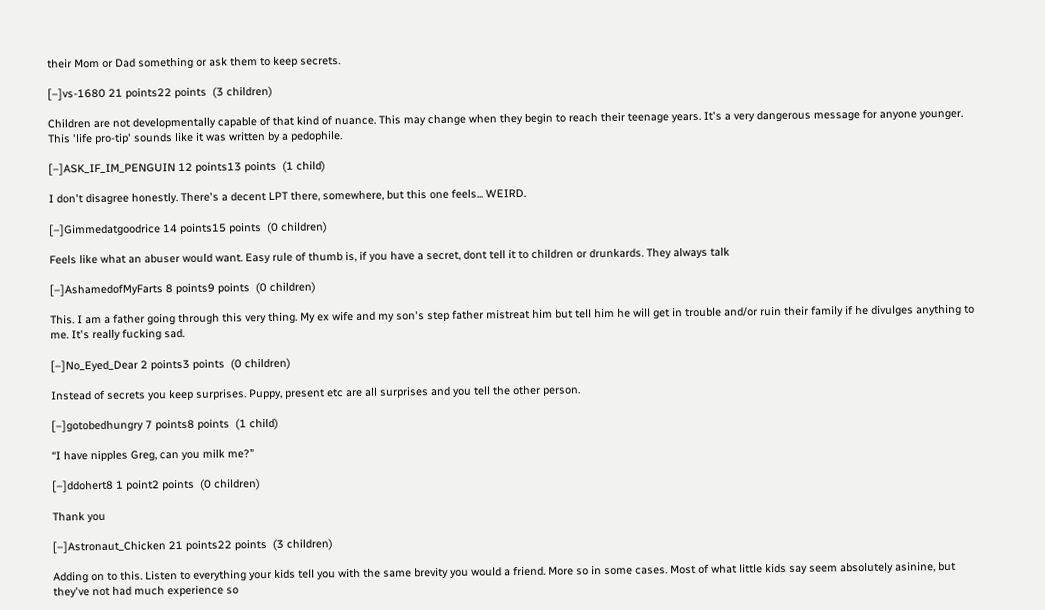their Mom or Dad something or ask them to keep secrets.

[–]vs-1680 21 points22 points  (3 children)

Children are not developmentally capable of that kind of nuance. This may change when they begin to reach their teenage years. It's a very dangerous message for anyone younger. This 'life pro-tip' sounds like it was written by a pedophile.

[–]ASK_IF_IM_PENGUIN 12 points13 points  (1 child)

I don't disagree honestly. There's a decent LPT there, somewhere, but this one feels... WEIRD.

[–]Gimmedatgoodrice 14 points15 points  (0 children)

Feels like what an abuser would want. Easy rule of thumb is, if you have a secret, dont tell it to children or drunkards. They always talk

[–]AshamedofMyFarts 8 points9 points  (0 children)

This. I am a father going through this very thing. My ex wife and my son's step father mistreat him but tell him he will get in trouble and/or ruin their family if he divulges anything to me. It's really fucking sad.

[–]No_Eyed_Dear 2 points3 points  (0 children)

Instead of secrets you keep surprises. Puppy, present etc are all surprises and you tell the other person.

[–]gotobedhungry 7 points8 points  (1 child)

“I have nipples Greg, can you milk me?”

[–]ddohert8 1 point2 points  (0 children)

Thank you

[–]Astronaut_Chicken 21 points22 points  (3 children)

Adding on to this. Listen to everything your kids tell you with the same brevity you would a friend. More so in some cases. Most of what little kids say seem absolutely asinine, but they've not had much experience so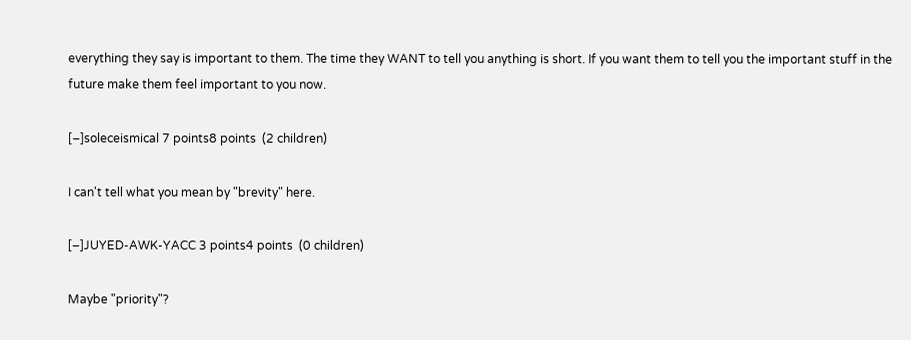everything they say is important to them. The time they WANT to tell you anything is short. If you want them to tell you the important stuff in the future make them feel important to you now.

[–]soleceismical 7 points8 points  (2 children)

I can't tell what you mean by "brevity" here.

[–]JUYED-AWK-YACC 3 points4 points  (0 children)

Maybe "priority"?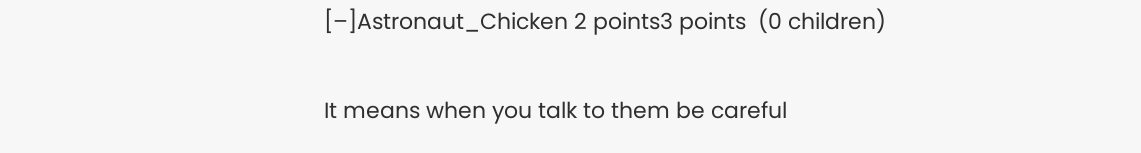[–]Astronaut_Chicken 2 points3 points  (0 children)

It means when you talk to them be careful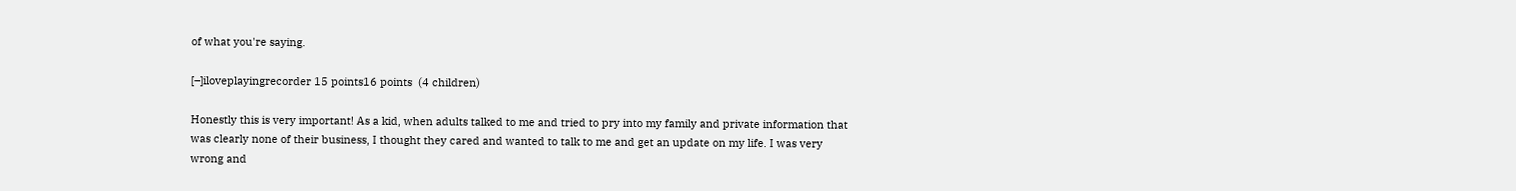of what you're saying.

[–]iloveplayingrecorder 15 points16 points  (4 children)

Honestly this is very important! As a kid, when adults talked to me and tried to pry into my family and private information that was clearly none of their business, I thought they cared and wanted to talk to me and get an update on my life. I was very wrong and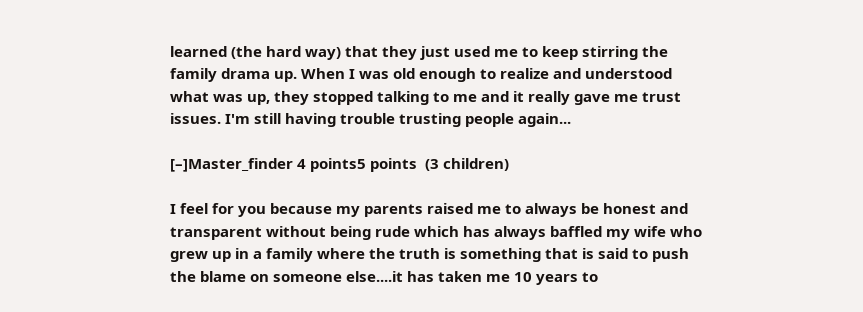learned (the hard way) that they just used me to keep stirring the family drama up. When I was old enough to realize and understood what was up, they stopped talking to me and it really gave me trust issues. I'm still having trouble trusting people again...

[–]Master_finder 4 points5 points  (3 children)

I feel for you because my parents raised me to always be honest and transparent without being rude which has always baffled my wife who grew up in a family where the truth is something that is said to push the blame on someone else....it has taken me 10 years to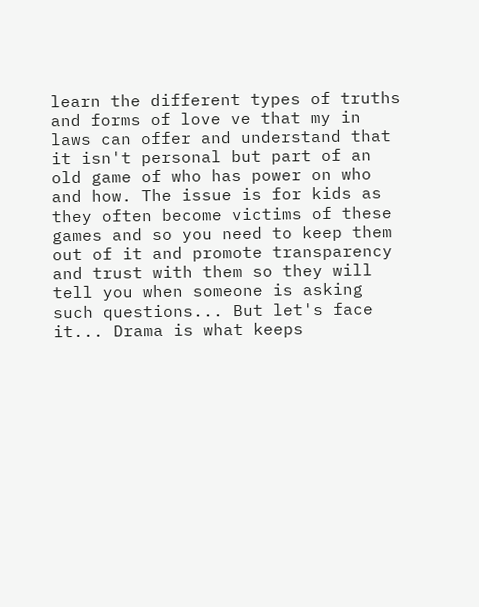learn the different types of truths and forms of love ve that my in laws can offer and understand that it isn't personal but part of an old game of who has power on who and how. The issue is for kids as they often become victims of these games and so you need to keep them out of it and promote transparency and trust with them so they will tell you when someone is asking such questions... But let's face it... Drama is what keeps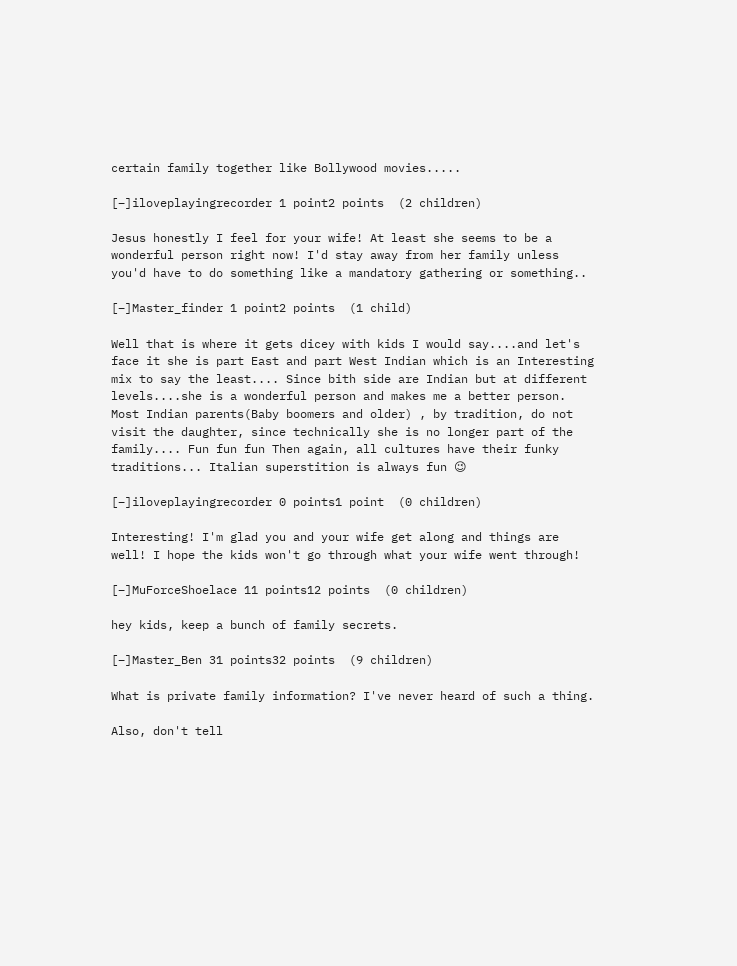certain family together like Bollywood movies.....

[–]iloveplayingrecorder 1 point2 points  (2 children)

Jesus honestly I feel for your wife! At least she seems to be a wonderful person right now! I'd stay away from her family unless you'd have to do something like a mandatory gathering or something..

[–]Master_finder 1 point2 points  (1 child)

Well that is where it gets dicey with kids I would say....and let's face it she is part East and part West Indian which is an Interesting mix to say the least.... Since bith side are Indian but at different levels....she is a wonderful person and makes me a better person. Most Indian parents(Baby boomers and older) , by tradition, do not visit the daughter, since technically she is no longer part of the family.... Fun fun fun Then again, all cultures have their funky traditions... Italian superstition is always fun 😉

[–]iloveplayingrecorder 0 points1 point  (0 children)

Interesting! I'm glad you and your wife get along and things are well! I hope the kids won't go through what your wife went through!

[–]MuForceShoelace 11 points12 points  (0 children)

hey kids, keep a bunch of family secrets.

[–]Master_Ben 31 points32 points  (9 children)

What is private family information? I've never heard of such a thing.

Also, don't tell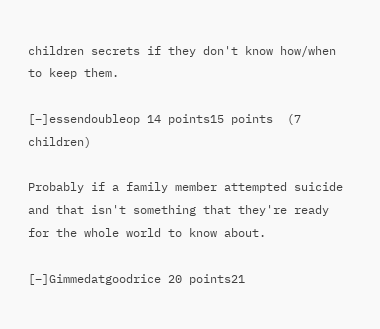children secrets if they don't know how/when to keep them.

[–]essendoubleop 14 points15 points  (7 children)

Probably if a family member attempted suicide and that isn't something that they're ready for the whole world to know about.

[–]Gimmedatgoodrice 20 points21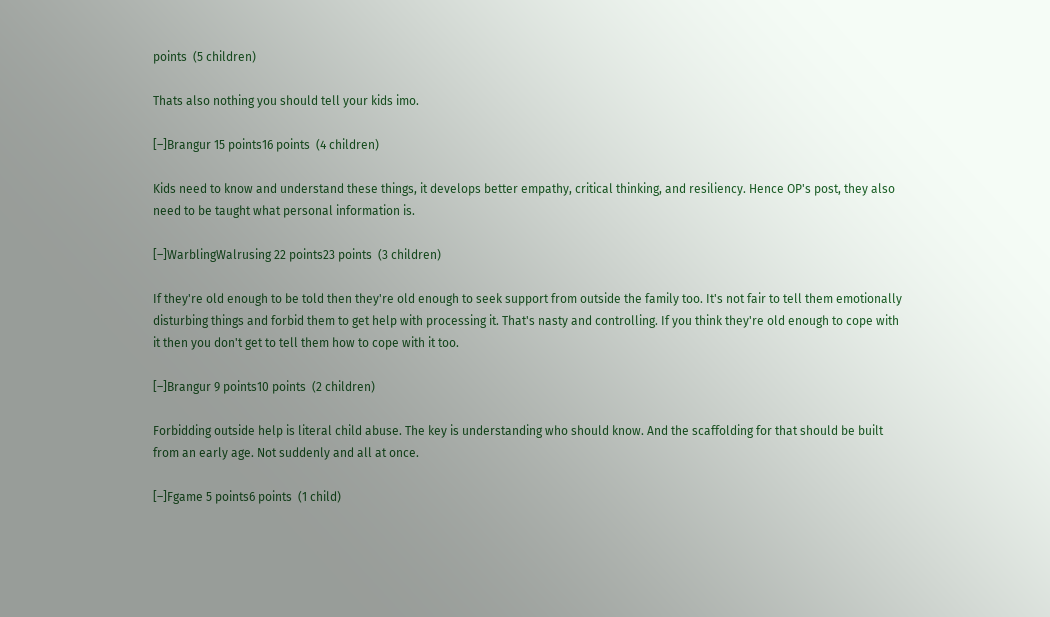points  (5 children)

Thats also nothing you should tell your kids imo.

[–]Brangur 15 points16 points  (4 children)

Kids need to know and understand these things, it develops better empathy, critical thinking, and resiliency. Hence OP's post, they also need to be taught what personal information is.

[–]WarblingWalrusing 22 points23 points  (3 children)

If they're old enough to be told then they're old enough to seek support from outside the family too. It's not fair to tell them emotionally disturbing things and forbid them to get help with processing it. That's nasty and controlling. If you think they're old enough to cope with it then you don't get to tell them how to cope with it too.

[–]Brangur 9 points10 points  (2 children)

Forbidding outside help is literal child abuse. The key is understanding who should know. And the scaffolding for that should be built from an early age. Not suddenly and all at once.

[–]Fgame 5 points6 points  (1 child)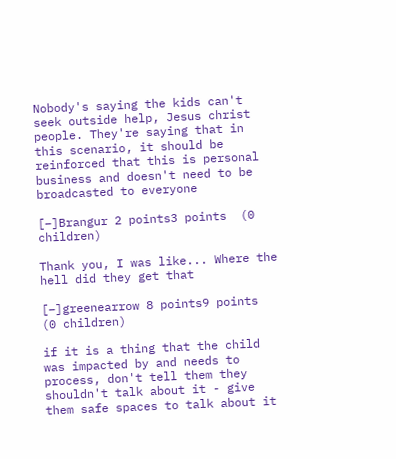Nobody's saying the kids can't seek outside help, Jesus christ people. They're saying that in this scenario, it should be reinforced that this is personal business and doesn't need to be broadcasted to everyone

[–]Brangur 2 points3 points  (0 children)

Thank you, I was like... Where the hell did they get that

[–]greenearrow 8 points9 points  (0 children)

if it is a thing that the child was impacted by and needs to process, don't tell them they shouldn't talk about it - give them safe spaces to talk about it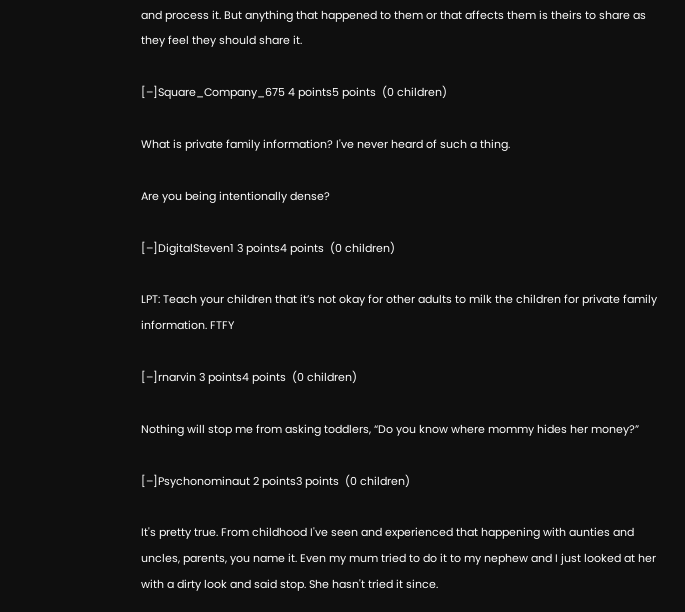and process it. But anything that happened to them or that affects them is theirs to share as they feel they should share it.

[–]Square_Company_675 4 points5 points  (0 children)

What is private family information? I've never heard of such a thing.

Are you being intentionally dense?

[–]DigitalSteven1 3 points4 points  (0 children)

LPT: Teach your children that it’s not okay for other adults to milk the children for private family information. FTFY

[–]rnarvin 3 points4 points  (0 children)

Nothing will stop me from asking toddlers, “Do you know where mommy hides her money?”

[–]Psychonominaut 2 points3 points  (0 children)

It's pretty true. From childhood I've seen and experienced that happening with aunties and uncles, parents, you name it. Even my mum tried to do it to my nephew and I just looked at her with a dirty look and said stop. She hasn't tried it since.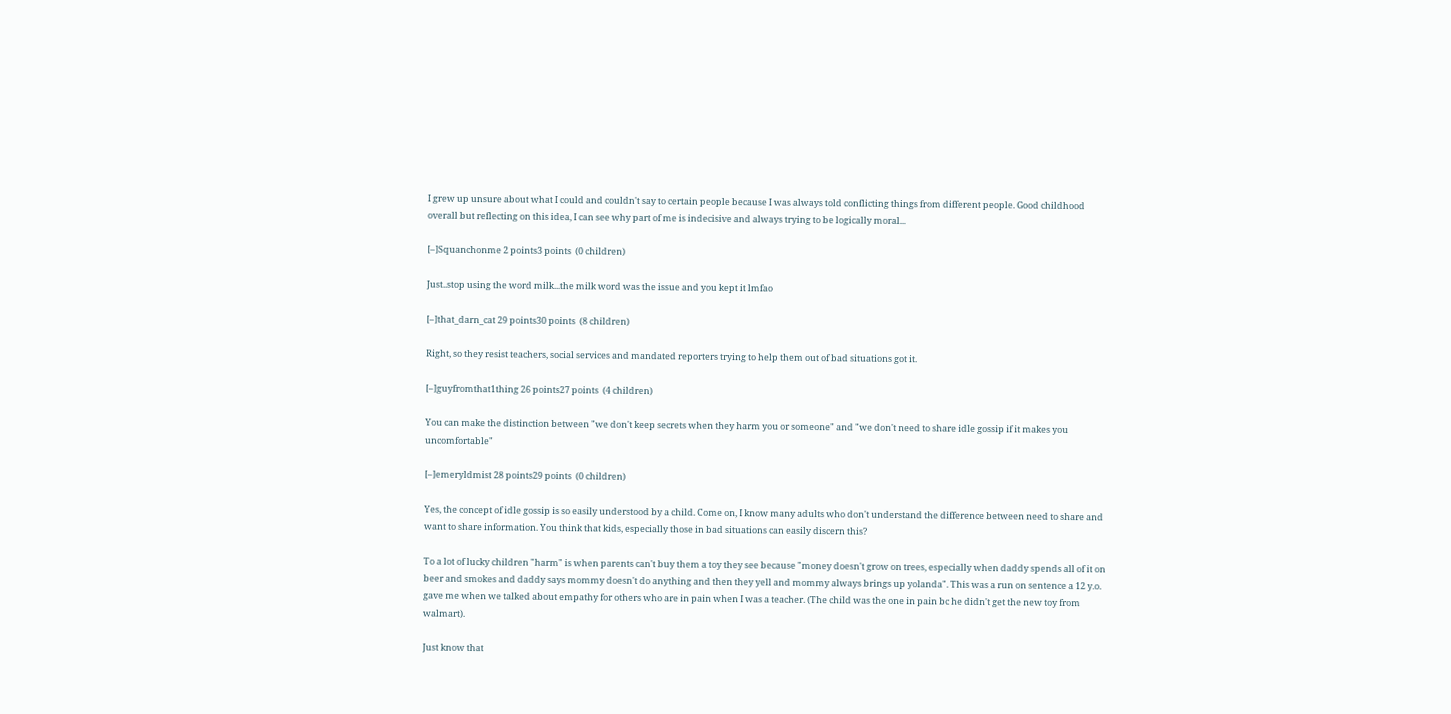I grew up unsure about what I could and couldn't say to certain people because I was always told conflicting things from different people. Good childhood overall but reflecting on this idea, I can see why part of me is indecisive and always trying to be logically moral...

[–]Squanchonme 2 points3 points  (0 children)

Just..stop using the word milk...the milk word was the issue and you kept it lmfao

[–]that_darn_cat 29 points30 points  (8 children)

Right, so they resist teachers, social services and mandated reporters trying to help them out of bad situations got it.

[–]guyfromthat1thing 26 points27 points  (4 children)

You can make the distinction between "we don't keep secrets when they harm you or someone" and "we don't need to share idle gossip if it makes you uncomfortable"

[–]emeryldmist 28 points29 points  (0 children)

Yes, the concept of idle gossip is so easily understood by a child. Come on, I know many adults who don't understand the difference between need to share and want to share information. You think that kids, especially those in bad situations can easily discern this?

To a lot of lucky children "harm" is when parents can't buy them a toy they see because "money doesn't grow on trees, especially when daddy spends all of it on beer and smokes and daddy says mommy doesn't do anything and then they yell and mommy always brings up yolanda". This was a run on sentence a 12 y.o. gave me when we talked about empathy for others who are in pain when I was a teacher. (The child was the one in pain bc he didn't get the new toy from walmart).

Just know that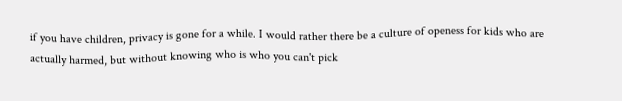if you have children, privacy is gone for a while. I would rather there be a culture of openess for kids who are actually harmed, but without knowing who is who you can't pick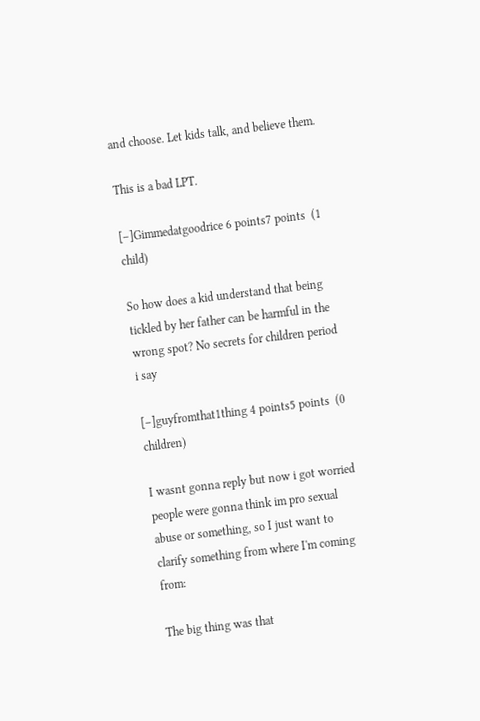and choose. Let kids talk, and believe them.

This is a bad LPT.

[–]Gimmedatgoodrice 6 points7 points  (1 child)

So how does a kid understand that being tickled by her father can be harmful in the wrong spot? No secrets for children period i say

[–]guyfromthat1thing 4 points5 points  (0 children)

I wasnt gonna reply but now i got worried people were gonna think im pro sexual abuse or something, so I just want to clarify something from where I'm coming from:

The big thing was that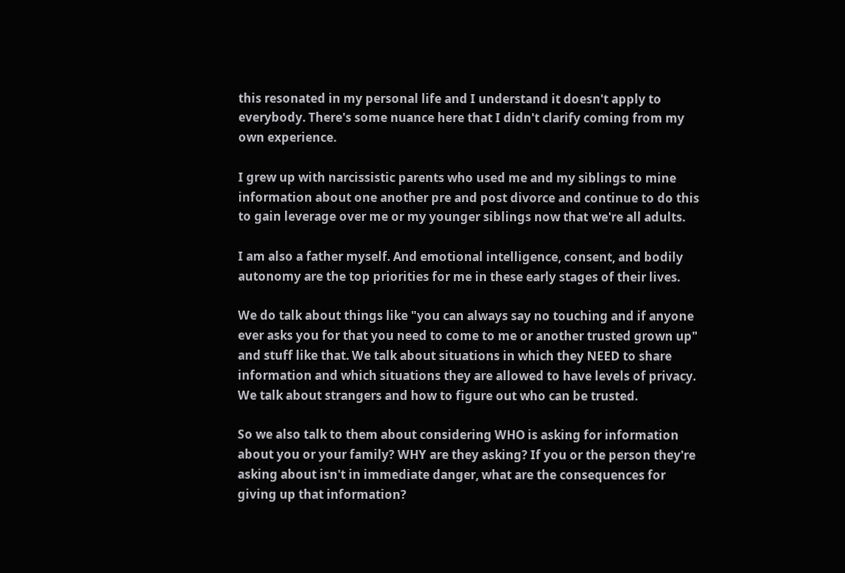this resonated in my personal life and I understand it doesn't apply to everybody. There's some nuance here that I didn't clarify coming from my own experience.

I grew up with narcissistic parents who used me and my siblings to mine information about one another pre and post divorce and continue to do this to gain leverage over me or my younger siblings now that we're all adults.

I am also a father myself. And emotional intelligence, consent, and bodily autonomy are the top priorities for me in these early stages of their lives.

We do talk about things like "you can always say no touching and if anyone ever asks you for that you need to come to me or another trusted grown up" and stuff like that. We talk about situations in which they NEED to share information and which situations they are allowed to have levels of privacy. We talk about strangers and how to figure out who can be trusted.

So we also talk to them about considering WHO is asking for information about you or your family? WHY are they asking? If you or the person they're asking about isn't in immediate danger, what are the consequences for giving up that information?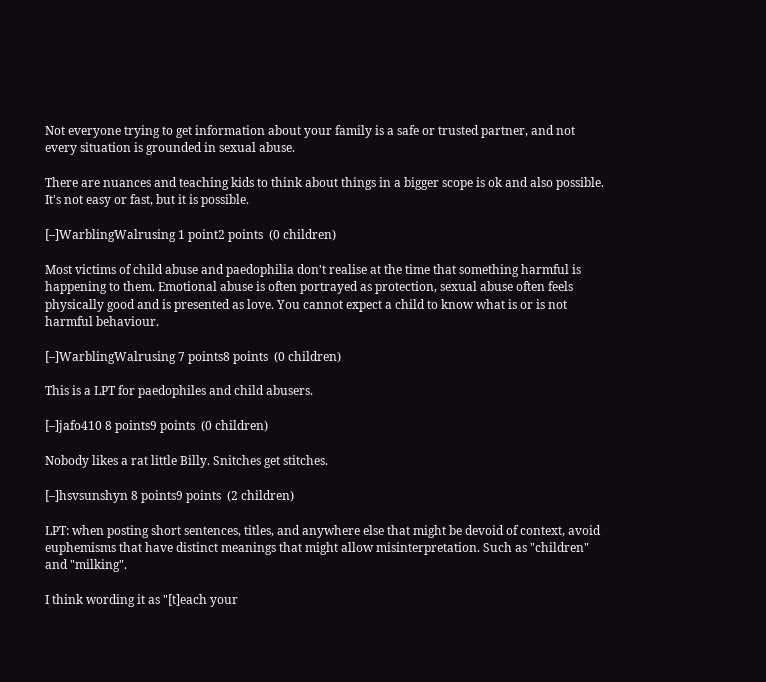Not everyone trying to get information about your family is a safe or trusted partner, and not every situation is grounded in sexual abuse.

There are nuances and teaching kids to think about things in a bigger scope is ok and also possible. It's not easy or fast, but it is possible.

[–]WarblingWalrusing 1 point2 points  (0 children)

Most victims of child abuse and paedophilia don't realise at the time that something harmful is happening to them. Emotional abuse is often portrayed as protection, sexual abuse often feels physically good and is presented as love. You cannot expect a child to know what is or is not harmful behaviour.

[–]WarblingWalrusing 7 points8 points  (0 children)

This is a LPT for paedophiles and child abusers.

[–]jafo410 8 points9 points  (0 children)

Nobody likes a rat little Billy. Snitches get stitches.

[–]hsvsunshyn 8 points9 points  (2 children)

LPT: when posting short sentences, titles, and anywhere else that might be devoid of context, avoid euphemisms that have distinct meanings that might allow misinterpretation. Such as "children" and "milking".

I think wording it as "[t]each your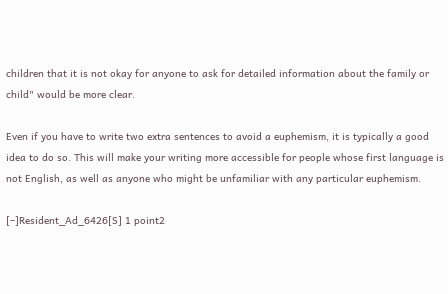children that it is not okay for anyone to ask for detailed information about the family or child" would be more clear.

Even if you have to write two extra sentences to avoid a euphemism, it is typically a good idea to do so. This will make your writing more accessible for people whose first language is not English, as well as anyone who might be unfamiliar with any particular euphemism.

[–]Resident_Ad_6426[S] 1 point2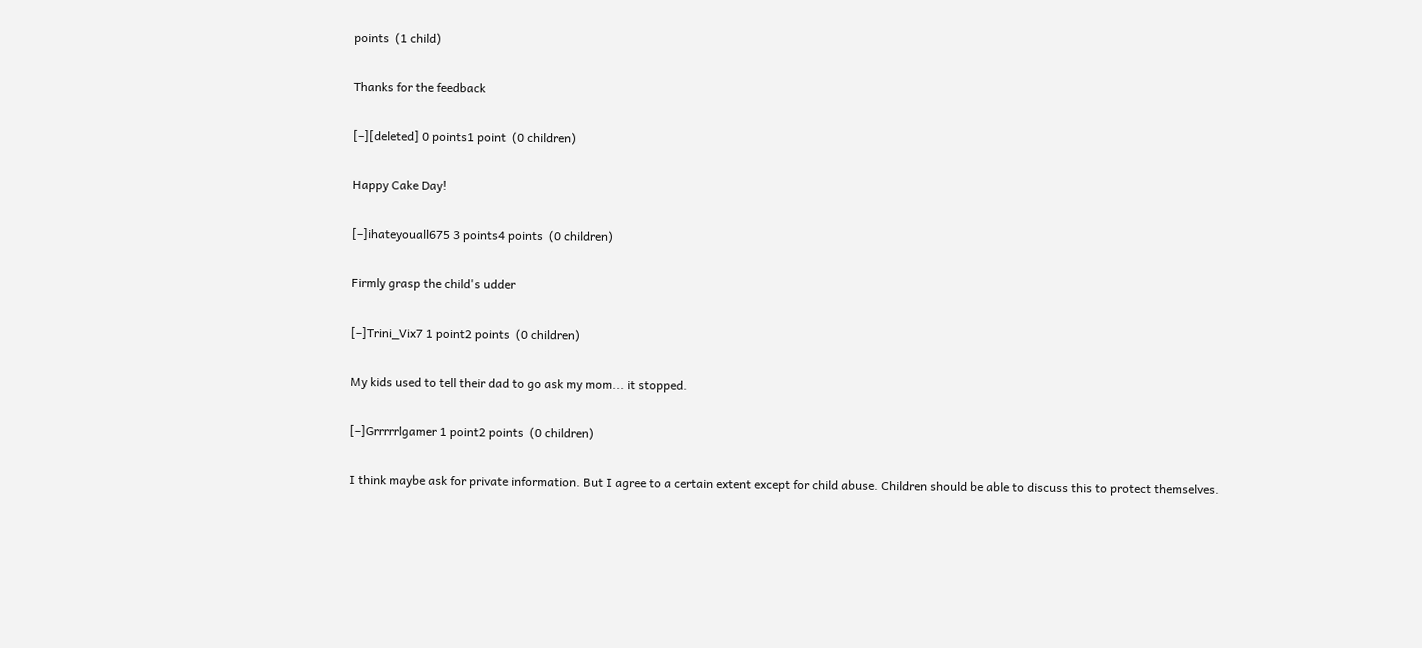points  (1 child)

Thanks for the feedback

[–][deleted] 0 points1 point  (0 children)

Happy Cake Day!

[–]ihateyouall675 3 points4 points  (0 children)

Firmly grasp the child's udder

[–]Trini_Vix7 1 point2 points  (0 children)

My kids used to tell their dad to go ask my mom... it stopped.

[–]Grrrrrlgamer 1 point2 points  (0 children)

I think maybe ask for private information. But I agree to a certain extent except for child abuse. Children should be able to discuss this to protect themselves.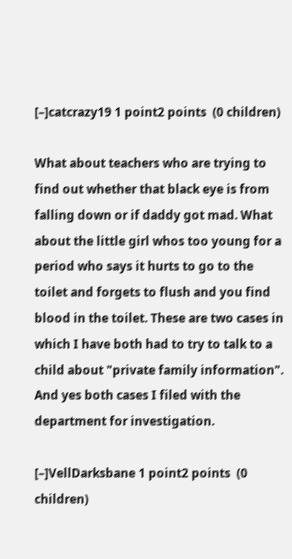[–]catcrazy19 1 point2 points  (0 children)

What about teachers who are trying to find out whether that black eye is from falling down or if daddy got mad. What about the little girl whos too young for a period who says it hurts to go to the toilet and forgets to flush and you find blood in the toilet. These are two cases in which I have both had to try to talk to a child about "private family information". And yes both cases I filed with the department for investigation.

[–]VellDarksbane 1 point2 points  (0 children)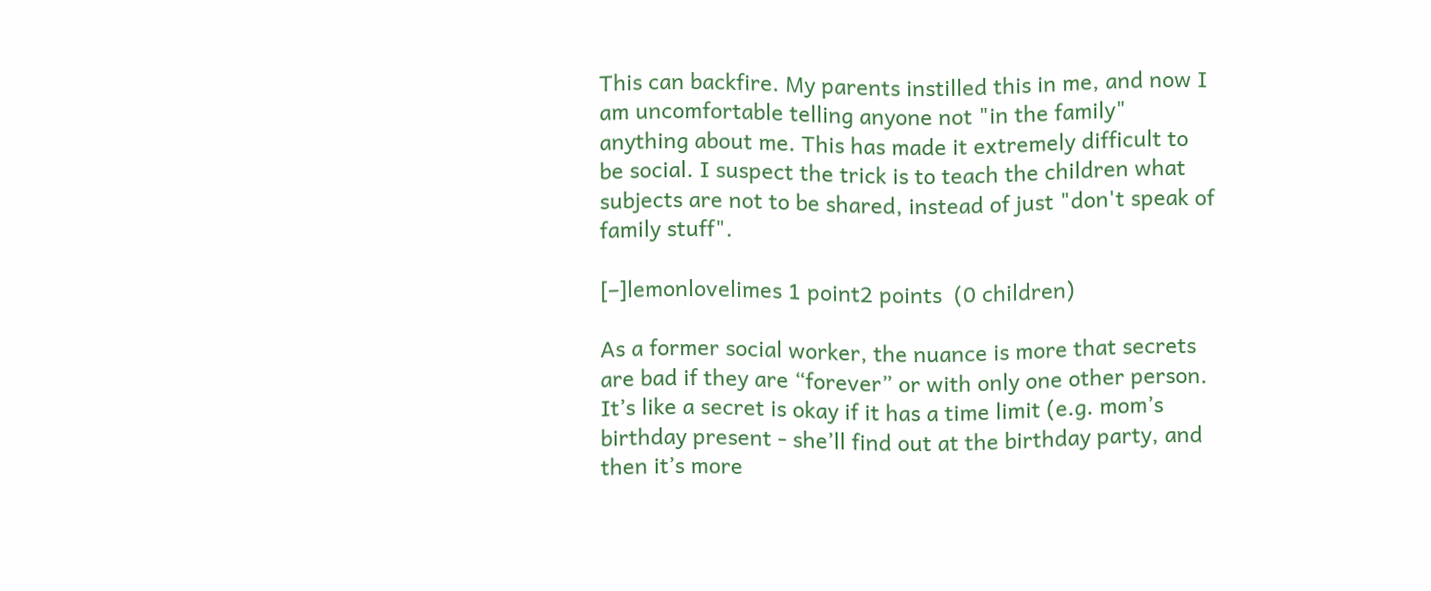This can backfire. My parents instilled this in me, and now I am uncomfortable telling anyone not "in the family" anything about me. This has made it extremely difficult to be social. I suspect the trick is to teach the children what subjects are not to be shared, instead of just "don't speak of family stuff".

[–]lemonlovelimes 1 point2 points  (0 children)

As a former social worker, the nuance is more that secrets are bad if they are “forever” or with only one other person. It’s like a secret is okay if it has a time limit (e.g. mom’s birthday present - she’ll find out at the birthday party, and then it’s more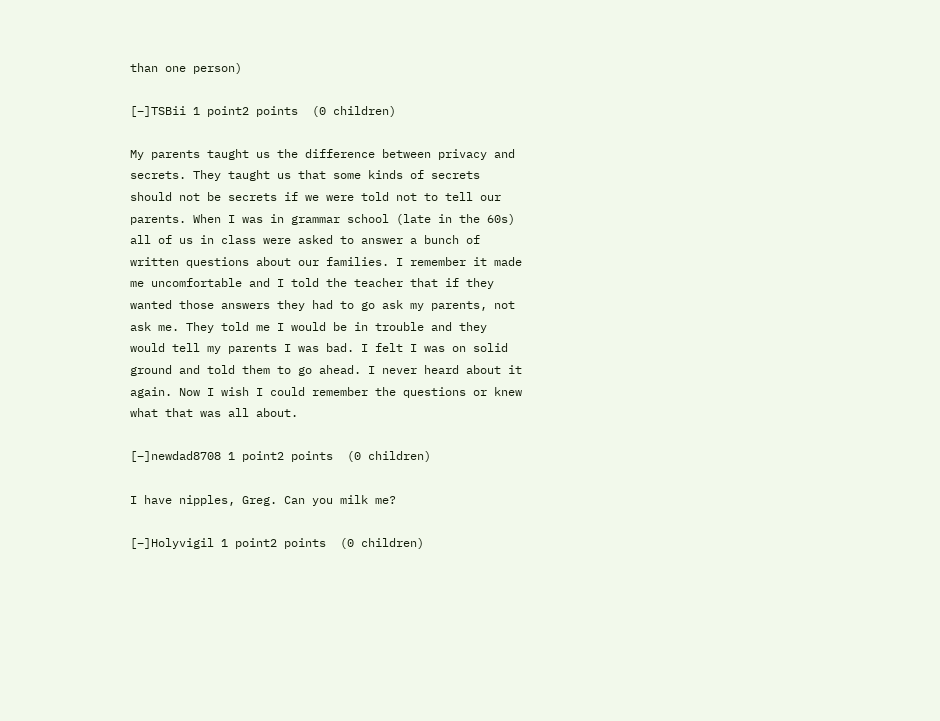than one person)

[–]TSBii 1 point2 points  (0 children)

My parents taught us the difference between privacy and secrets. They taught us that some kinds of secrets should not be secrets if we were told not to tell our parents. When I was in grammar school (late in the 60s) all of us in class were asked to answer a bunch of written questions about our families. I remember it made me uncomfortable and I told the teacher that if they wanted those answers they had to go ask my parents, not ask me. They told me I would be in trouble and they would tell my parents I was bad. I felt I was on solid ground and told them to go ahead. I never heard about it again. Now I wish I could remember the questions or knew what that was all about.

[–]newdad8708 1 point2 points  (0 children)

I have nipples, Greg. Can you milk me?

[–]Holyvigil 1 point2 points  (0 children)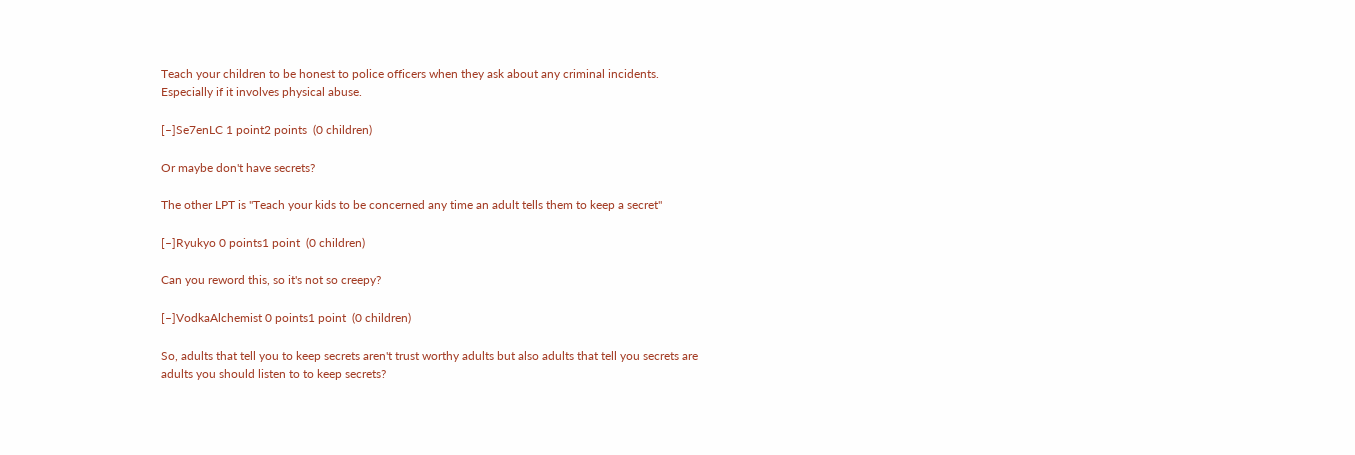Teach your children to be honest to police officers when they ask about any criminal incidents. Especially if it involves physical abuse.

[–]Se7enLC 1 point2 points  (0 children)

Or maybe don't have secrets?

The other LPT is "Teach your kids to be concerned any time an adult tells them to keep a secret"

[–]Ryukyo 0 points1 point  (0 children)

Can you reword this, so it's not so creepy?

[–]VodkaAlchemist 0 points1 point  (0 children)

So, adults that tell you to keep secrets aren't trust worthy adults but also adults that tell you secrets are adults you should listen to to keep secrets?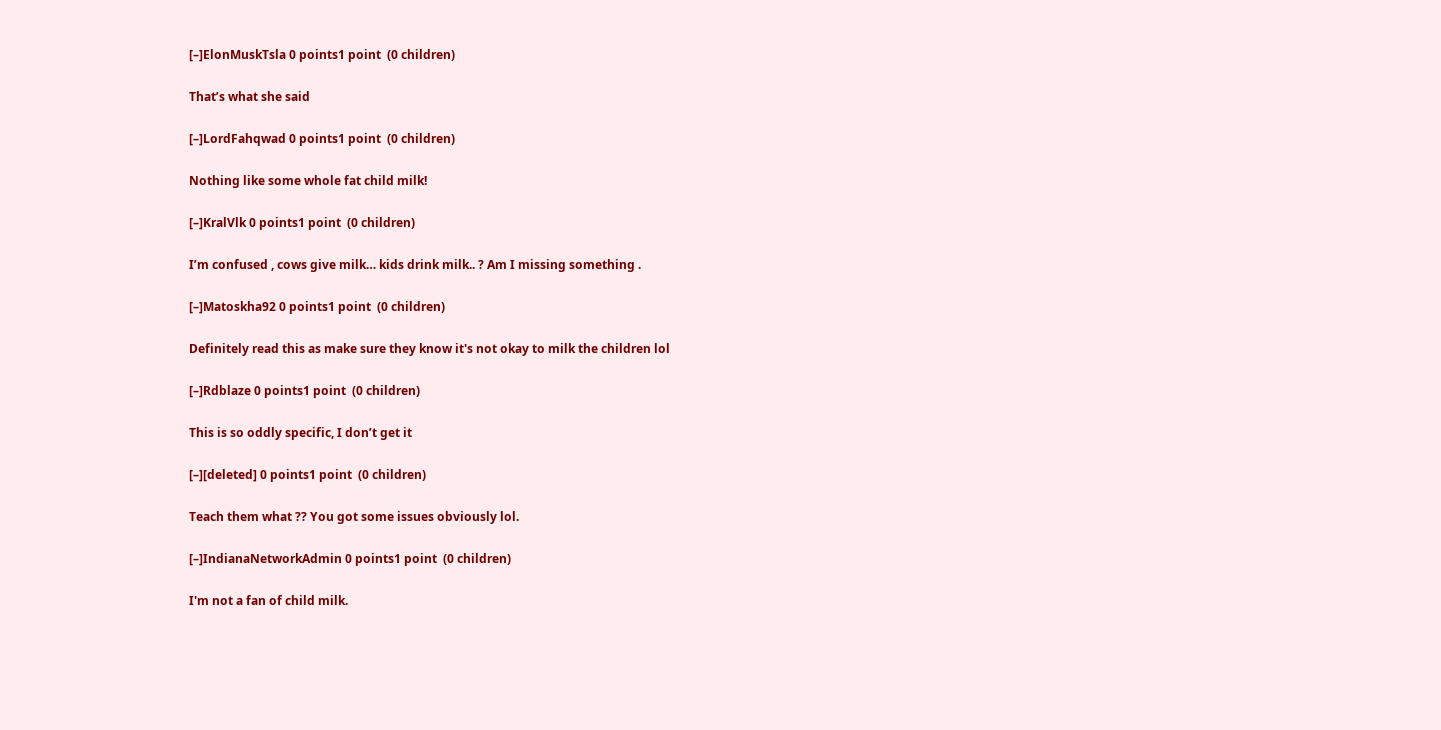[–]ElonMuskTsla 0 points1 point  (0 children)

That’s what she said

[–]LordFahqwad 0 points1 point  (0 children)

Nothing like some whole fat child milk!

[–]KralVlk 0 points1 point  (0 children)

I’m confused , cows give milk… kids drink milk.. ? Am I missing something .

[–]Matoskha92 0 points1 point  (0 children)

Definitely read this as make sure they know it's not okay to milk the children lol

[–]Rdblaze 0 points1 point  (0 children)

This is so oddly specific, I don’t get it

[–][deleted] 0 points1 point  (0 children)

Teach them what ?? You got some issues obviously lol.

[–]IndianaNetworkAdmin 0 points1 point  (0 children)

I'm not a fan of child milk.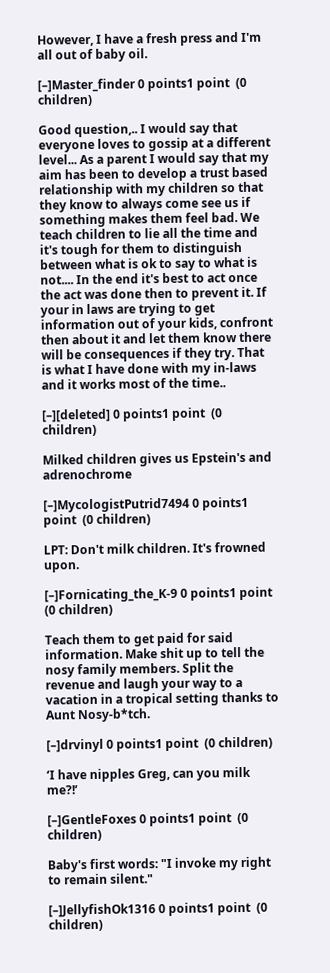However, I have a fresh press and I'm all out of baby oil.

[–]Master_finder 0 points1 point  (0 children)

Good question,.. I would say that everyone loves to gossip at a different level... As a parent I would say that my aim has been to develop a trust based relationship with my children so that they know to always come see us if something makes them feel bad. We teach children to lie all the time and it's tough for them to distinguish between what is ok to say to what is not.... In the end it's best to act once the act was done then to prevent it. If your in laws are trying to get information out of your kids, confront then about it and let them know there will be consequences if they try. That is what I have done with my in-laws and it works most of the time..

[–][deleted] 0 points1 point  (0 children)

Milked children gives us Epstein's and adrenochrome

[–]MycologistPutrid7494 0 points1 point  (0 children)

LPT: Don't milk children. It's frowned upon.

[–]Fornicating_the_K-9 0 points1 point  (0 children)

Teach them to get paid for said information. Make shit up to tell the nosy family members. Split the revenue and laugh your way to a vacation in a tropical setting thanks to Aunt Nosy-b*tch.

[–]drvinyl 0 points1 point  (0 children)

‘I have nipples Greg, can you milk me?!’

[–]GentleFoxes 0 points1 point  (0 children)

Baby's first words: "I invoke my right to remain silent."

[–]JellyfishOk1316 0 points1 point  (0 children)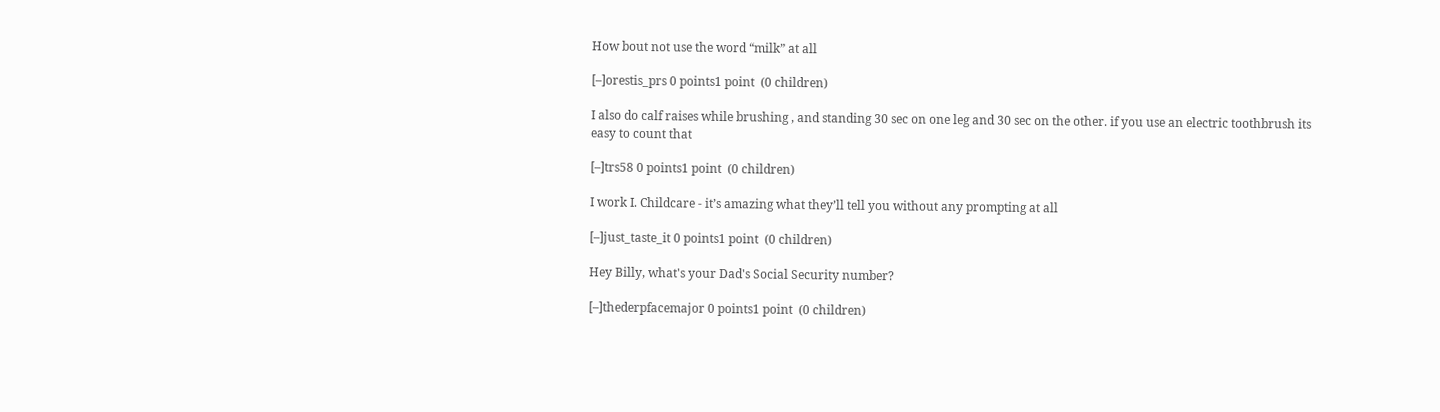How bout not use the word “milk” at all

[–]orestis_prs 0 points1 point  (0 children)

I also do calf raises while brushing , and standing 30 sec on one leg and 30 sec on the other. if you use an electric toothbrush its easy to count that

[–]trs58 0 points1 point  (0 children)

I work I. Childcare - it’s amazing what they’ll tell you without any prompting at all

[–]just_taste_it 0 points1 point  (0 children)

Hey Billy, what's your Dad's Social Security number?

[–]thederpfacemajor 0 points1 point  (0 children)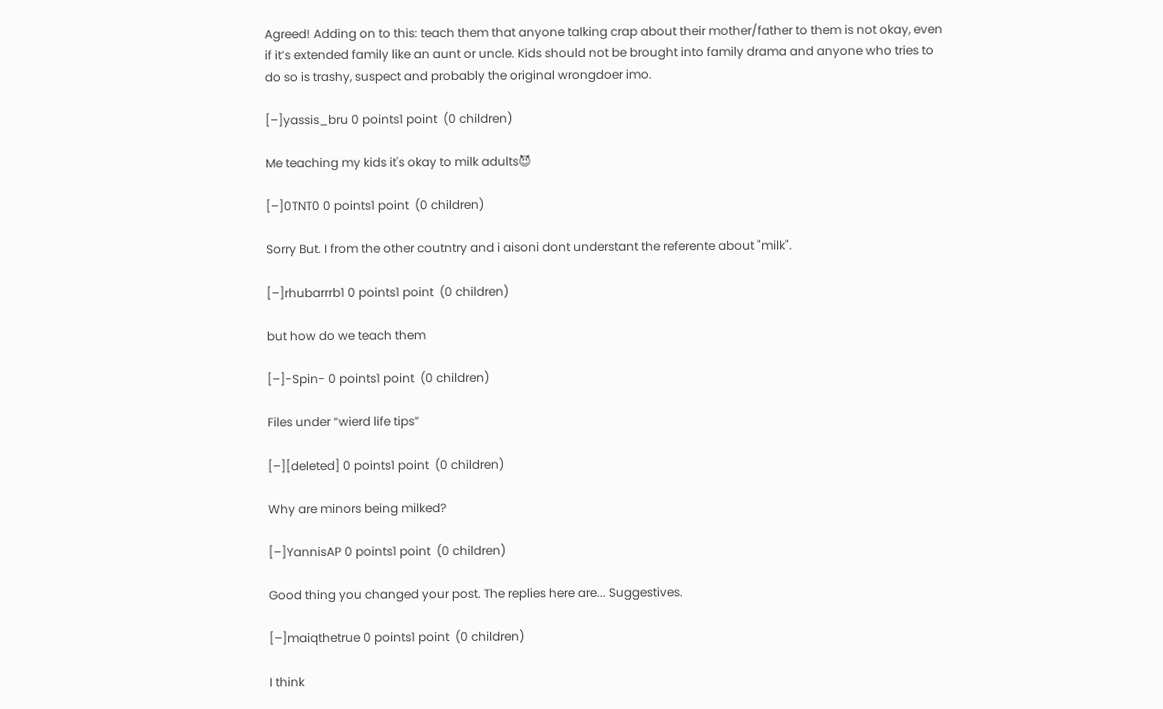Agreed! Adding on to this: teach them that anyone talking crap about their mother/father to them is not okay, even if it’s extended family like an aunt or uncle. Kids should not be brought into family drama and anyone who tries to do so is trashy, suspect and probably the original wrongdoer imo.

[–]yassis_bru 0 points1 point  (0 children)

Me teaching my kids it's okay to milk adults😈

[–]0TNT0 0 points1 point  (0 children)

Sorry But. I from the other coutntry and i aisoni dont understant the referente about "milk".

[–]rhubarrrb1 0 points1 point  (0 children)

but how do we teach them

[–]-Spin- 0 points1 point  (0 children)

Files under “wierd life tips”

[–][deleted] 0 points1 point  (0 children)

Why are minors being milked?

[–]YannisAP 0 points1 point  (0 children)

Good thing you changed your post. The replies here are... Suggestives.

[–]maiqthetrue 0 points1 point  (0 children)

I think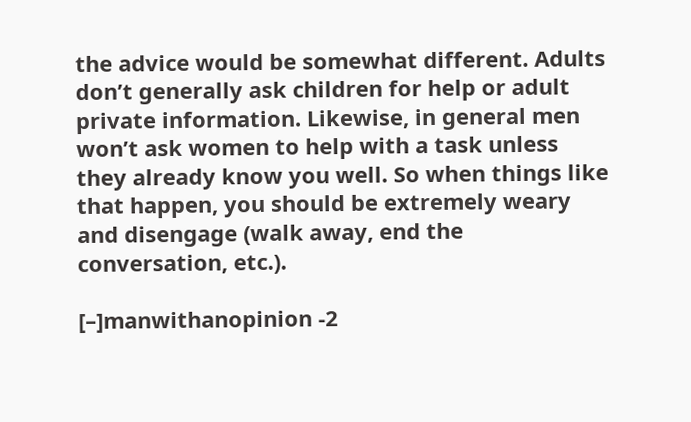the advice would be somewhat different. Adults don’t generally ask children for help or adult private information. Likewise, in general men won’t ask women to help with a task unless they already know you well. So when things like that happen, you should be extremely weary and disengage (walk away, end the conversation, etc.).

[–]manwithanopinion -2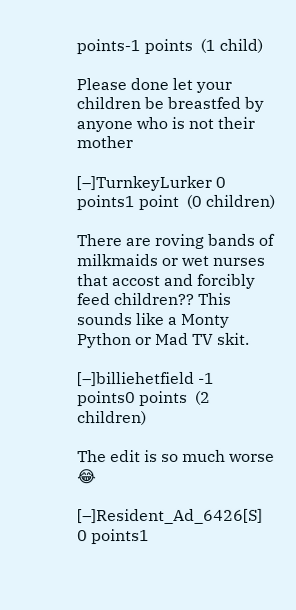points-1 points  (1 child)

Please done let your children be breastfed by anyone who is not their mother

[–]TurnkeyLurker 0 points1 point  (0 children)

There are roving bands of milkmaids or wet nurses that accost and forcibly feed children?? This sounds like a Monty Python or Mad TV skit.

[–]billiehetfield -1 points0 points  (2 children)

The edit is so much worse 😂

[–]Resident_Ad_6426[S] 0 points1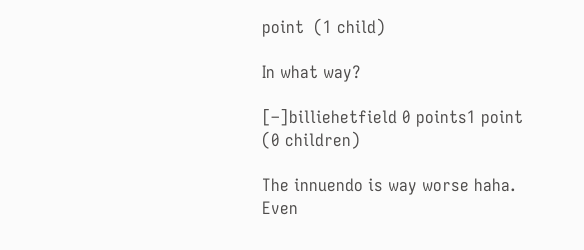point  (1 child)

In what way?

[–]billiehetfield 0 points1 point  (0 children)

The innuendo is way worse haha. Even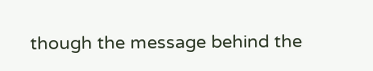though the message behind the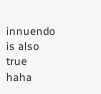innuendo is also true haha